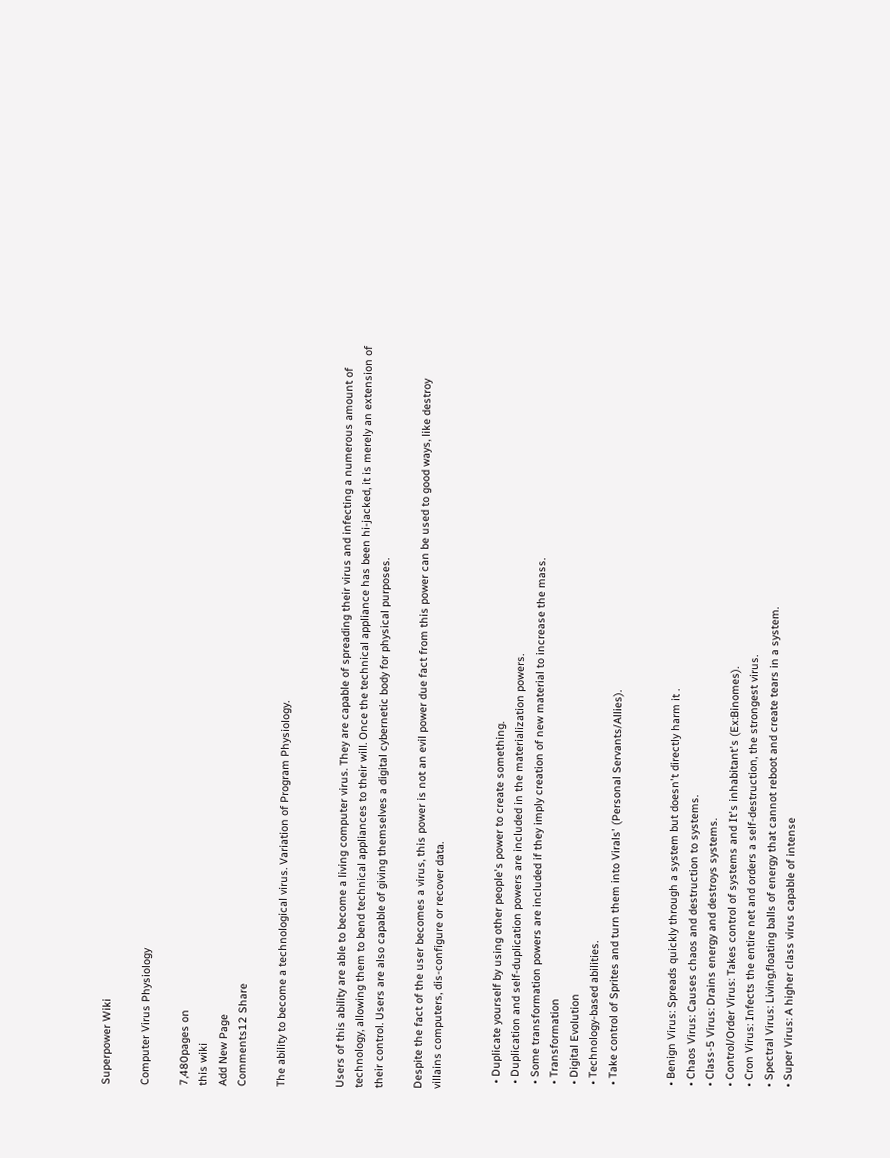Superpower Wiki

Computer Virus Physiology

7,480pages on
this wiki
Add New Page
Comments12 Share

The ability to become a technological virus. Variation of Program Physiology.


Users of this ability are able to become a living computer virus. They are capable of spreading their virus and infecting a numerous amount of technology, allowing them to bend technical appliances to their will. Once the technical appliance has been hi-jacked, it is merely an extension of their control. Users are also capable of giving themselves a digital cybernetic body for physical purposes.

Despite the fact of the user becomes a virus, this power is not an evil power due fact from this power can be used to good ways, like destroy villains computers, dis-configure or recover data.


  • Duplicate yourself by using other people's power to create something.
  • Duplication and self-duplication powers are included in the materialization powers.
  • Some transformation powers are included if they imply creation of new material to increase the mass.
  • Transformation
  • Digital Evolution
  • Technology-based abilities.
  • Take control of Sprites and turn them into Virals' (Personal Servants/Allies).


  • Benign Virus: Spreads quickly through a system but doesn't directly harm it .
  • Chaos Virus: Causes chaos and destruction to systems.
  • Class-5 Virus: Drains energy and destroys systems.
  • Control/Order Virus: Takes control of systems and It's inhabitant's (Ex:Binomes).
  • Cron Virus: Infects the entire net and orders a self-destruction, the strongest virus.
  • Spectral Virus: Living,floating balls of energy that cannot reboot and create tears in a system.
  • Super Virus: A higher class virus capable of intense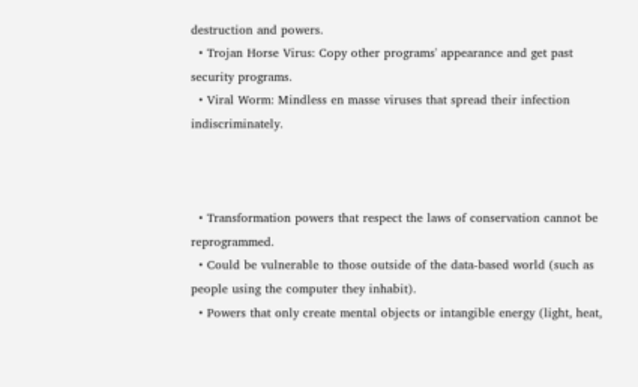destruction and powers.
  • Trojan Horse Virus: Copy other programs' appearance and get past security programs.
  • Viral Worm: Mindless en masse viruses that spread their infection indiscriminately.



  • Transformation powers that respect the laws of conservation cannot be reprogrammed.
  • Could be vulnerable to those outside of the data-based world (such as people using the computer they inhabit).
  • Powers that only create mental objects or intangible energy (light, heat,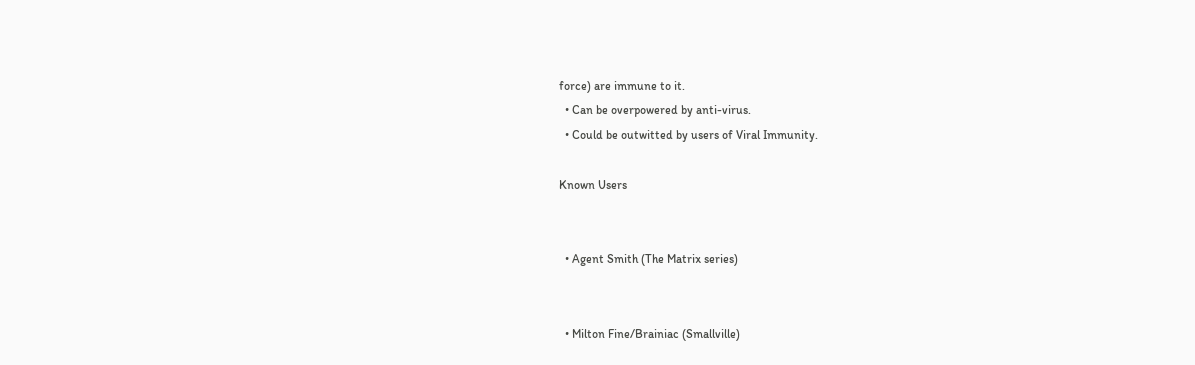force) are immune to it.
  • Can be overpowered by anti-virus.
  • Could be outwitted by users of Viral Immunity.

Known Users


  • Agent Smith (The Matrix series)


  • Milton Fine/Brainiac (Smallville)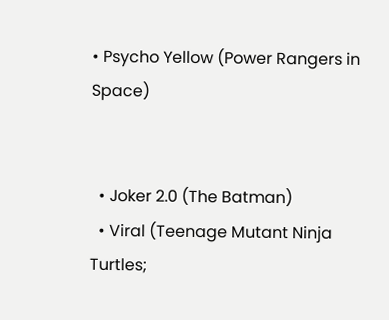• Psycho Yellow (Power Rangers in Space)


  • Joker 2.0 (The Batman)
  • Viral (Teenage Mutant Ninja Turtles;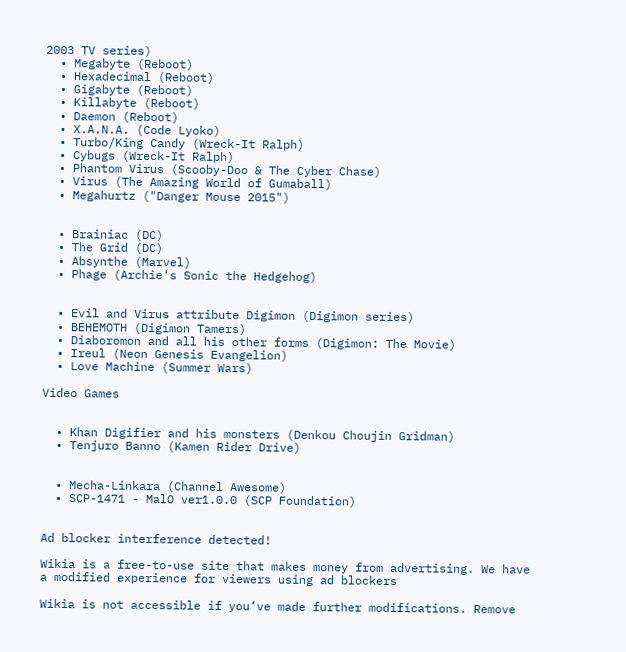2003 TV series)
  • Megabyte (Reboot)
  • Hexadecimal (Reboot)
  • Gigabyte (Reboot)
  • Killabyte (Reboot)
  • Daemon (Reboot)
  • X.A.N.A. (Code Lyoko)
  • Turbo/King Candy (Wreck-It Ralph)
  • Cybugs (Wreck-It Ralph)
  • Phantom Virus (Scooby-Doo & The Cyber Chase)
  • Virus (The Amazing World of Gumaball)
  • Megahurtz ("Danger Mouse 2015")


  • Brainiac (DC)
  • The Grid (DC)
  • Absynthe (Marvel)
  • Phage (Archie's Sonic the Hedgehog)


  • Evil and Virus attribute Digimon (Digimon series)
  • BEHEMOTH (Digimon Tamers)
  • Diaboromon and all his other forms (Digimon: The Movie)
  • Ireul (Neon Genesis Evangelion)
  • Love Machine (Summer Wars)

Video Games


  • Khan Digifier and his monsters (Denkou Choujin Gridman)
  • Tenjuro Banno (Kamen Rider Drive)


  • Mecha-Linkara (Channel Awesome)
  • SCP-1471 - MalO ver1.0.0 (SCP Foundation)


Ad blocker interference detected!

Wikia is a free-to-use site that makes money from advertising. We have a modified experience for viewers using ad blockers

Wikia is not accessible if you’ve made further modifications. Remove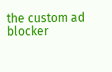the custom ad blocker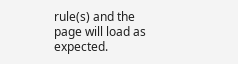rule(s) and the page will load as expected.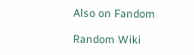Also on Fandom

Random Wiki